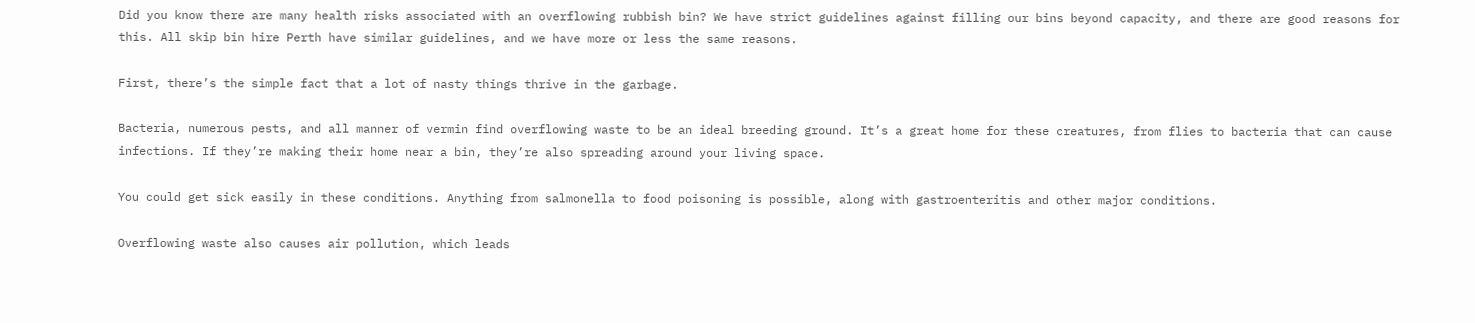Did you know there are many health risks associated with an overflowing rubbish bin? We have strict guidelines against filling our bins beyond capacity, and there are good reasons for this. All skip bin hire Perth have similar guidelines, and we have more or less the same reasons.

First, there’s the simple fact that a lot of nasty things thrive in the garbage.

Bacteria, numerous pests, and all manner of vermin find overflowing waste to be an ideal breeding ground. It’s a great home for these creatures, from flies to bacteria that can cause infections. If they’re making their home near a bin, they’re also spreading around your living space.

You could get sick easily in these conditions. Anything from salmonella to food poisoning is possible, along with gastroenteritis and other major conditions.

Overflowing waste also causes air pollution, which leads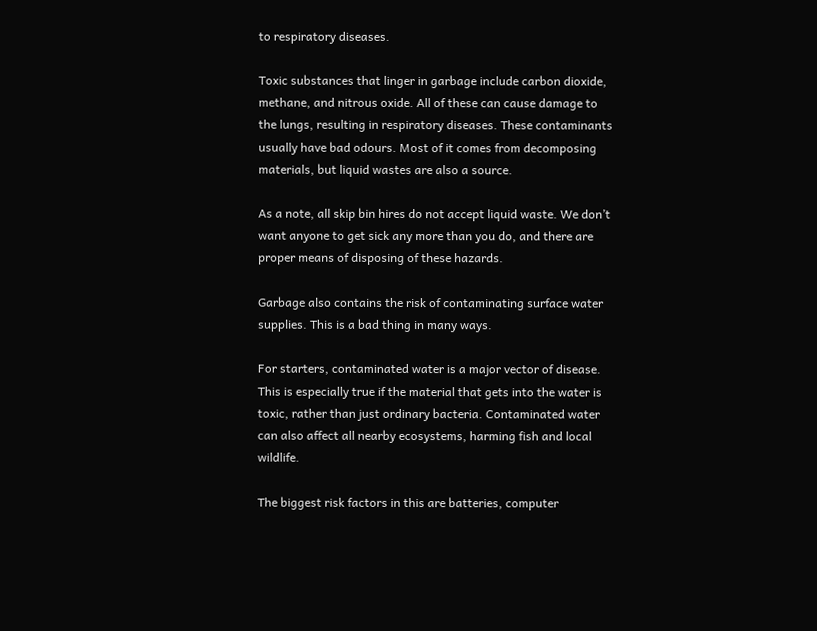to respiratory diseases.

Toxic substances that linger in garbage include carbon dioxide, methane, and nitrous oxide. All of these can cause damage to the lungs, resulting in respiratory diseases. These contaminants usually have bad odours. Most of it comes from decomposing materials, but liquid wastes are also a source.

As a note, all skip bin hires do not accept liquid waste. We don’t want anyone to get sick any more than you do, and there are proper means of disposing of these hazards.

Garbage also contains the risk of contaminating surface water supplies. This is a bad thing in many ways.

For starters, contaminated water is a major vector of disease. This is especially true if the material that gets into the water is toxic, rather than just ordinary bacteria. Contaminated water can also affect all nearby ecosystems, harming fish and local wildlife.

The biggest risk factors in this are batteries, computer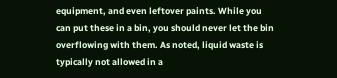equipment, and even leftover paints. While you can put these in a bin, you should never let the bin overflowing with them. As noted, liquid waste is typically not allowed in a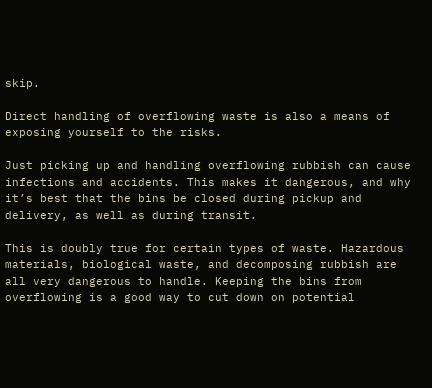skip.

Direct handling of overflowing waste is also a means of exposing yourself to the risks.

Just picking up and handling overflowing rubbish can cause infections and accidents. This makes it dangerous, and why it’s best that the bins be closed during pickup and delivery, as well as during transit.

This is doubly true for certain types of waste. Hazardous materials, biological waste, and decomposing rubbish are all very dangerous to handle. Keeping the bins from overflowing is a good way to cut down on potential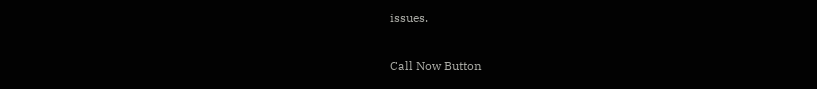issues.

Call Now Button